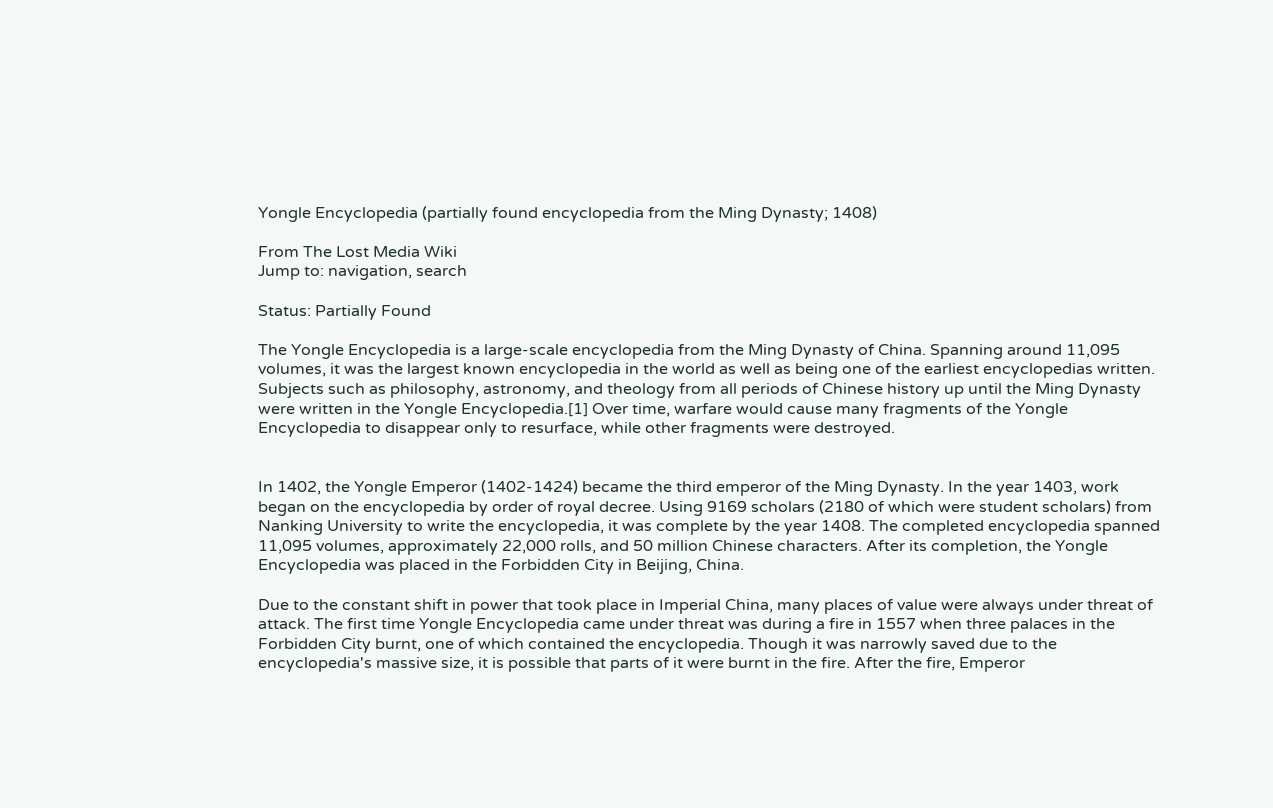Yongle Encyclopedia (partially found encyclopedia from the Ming Dynasty; 1408)

From The Lost Media Wiki
Jump to: navigation, search

Status: Partially Found

The Yongle Encyclopedia is a large-scale encyclopedia from the Ming Dynasty of China. Spanning around 11,095 volumes, it was the largest known encyclopedia in the world as well as being one of the earliest encyclopedias written. Subjects such as philosophy, astronomy, and theology from all periods of Chinese history up until the Ming Dynasty were written in the Yongle Encyclopedia.[1] Over time, warfare would cause many fragments of the Yongle Encyclopedia to disappear only to resurface, while other fragments were destroyed.


In 1402, the Yongle Emperor (1402-1424) became the third emperor of the Ming Dynasty. In the year 1403, work began on the encyclopedia by order of royal decree. Using 9169 scholars (2180 of which were student scholars) from Nanking University to write the encyclopedia, it was complete by the year 1408. The completed encyclopedia spanned 11,095 volumes, approximately 22,000 rolls, and 50 million Chinese characters. After its completion, the Yongle Encyclopedia was placed in the Forbidden City in Beijing, China.

Due to the constant shift in power that took place in Imperial China, many places of value were always under threat of attack. The first time Yongle Encyclopedia came under threat was during a fire in 1557 when three palaces in the Forbidden City burnt, one of which contained the encyclopedia. Though it was narrowly saved due to the encyclopedia's massive size, it is possible that parts of it were burnt in the fire. After the fire, Emperor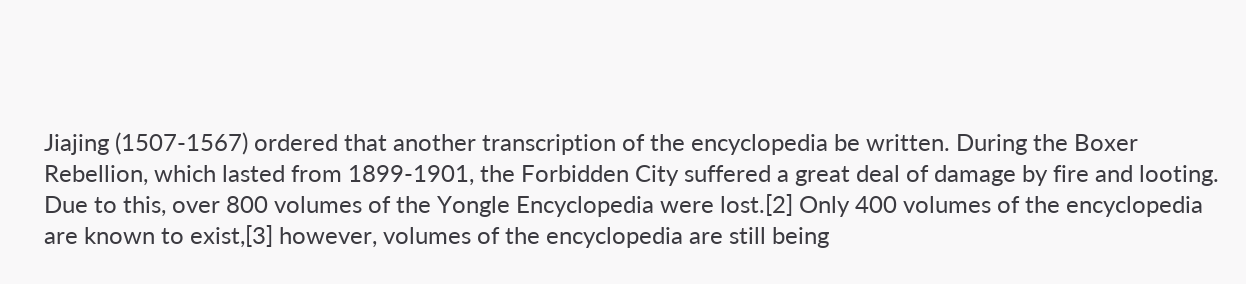Jiajing (1507-1567) ordered that another transcription of the encyclopedia be written. During the Boxer Rebellion, which lasted from 1899-1901, the Forbidden City suffered a great deal of damage by fire and looting. Due to this, over 800 volumes of the Yongle Encyclopedia were lost.[2] Only 400 volumes of the encyclopedia are known to exist,[3] however, volumes of the encyclopedia are still being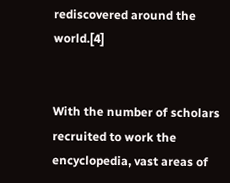rediscovered around the world.[4]


With the number of scholars recruited to work the encyclopedia, vast areas of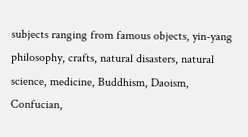subjects ranging from famous objects, yin-yang philosophy, crafts, natural disasters, natural science, medicine, Buddhism, Daoism, Confucian,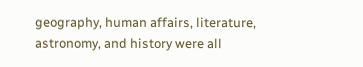geography, human affairs, literature, astronomy, and history were all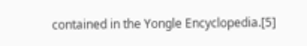contained in the Yongle Encyclopedia.[5]